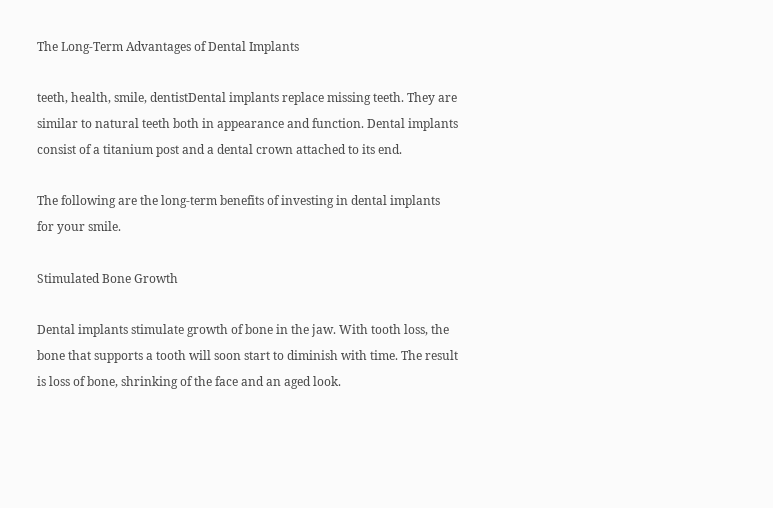The Long-Term Advantages of Dental Implants

teeth, health, smile, dentistDental implants replace missing teeth. They are similar to natural teeth both in appearance and function. Dental implants consist of a titanium post and a dental crown attached to its end.

The following are the long-term benefits of investing in dental implants for your smile.

Stimulated Bone Growth

Dental implants stimulate growth of bone in the jaw. With tooth loss, the bone that supports a tooth will soon start to diminish with time. The result is loss of bone, shrinking of the face and an aged look.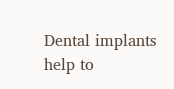Dental implants help to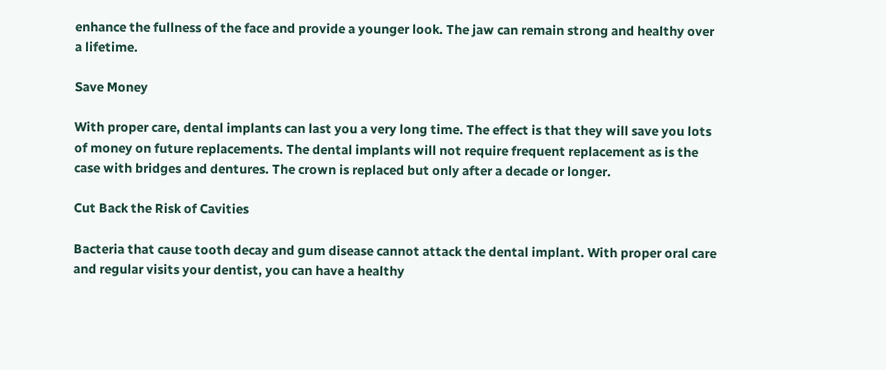enhance the fullness of the face and provide a younger look. The jaw can remain strong and healthy over a lifetime.

Save Money

With proper care, dental implants can last you a very long time. The effect is that they will save you lots of money on future replacements. The dental implants will not require frequent replacement as is the case with bridges and dentures. The crown is replaced but only after a decade or longer.

Cut Back the Risk of Cavities

Bacteria that cause tooth decay and gum disease cannot attack the dental implant. With proper oral care and regular visits your dentist, you can have a healthy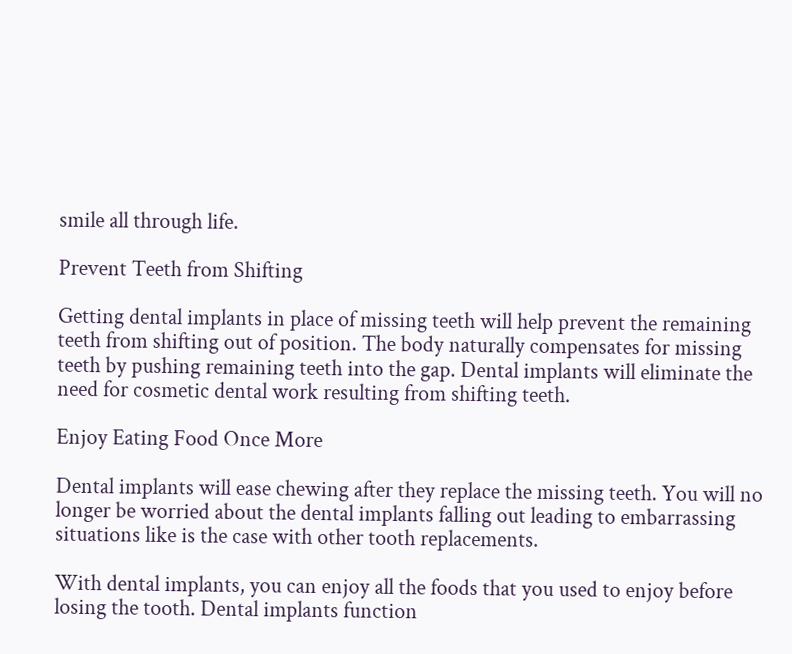smile all through life.

Prevent Teeth from Shifting

Getting dental implants in place of missing teeth will help prevent the remaining teeth from shifting out of position. The body naturally compensates for missing teeth by pushing remaining teeth into the gap. Dental implants will eliminate the need for cosmetic dental work resulting from shifting teeth.

Enjoy Eating Food Once More

Dental implants will ease chewing after they replace the missing teeth. You will no longer be worried about the dental implants falling out leading to embarrassing situations like is the case with other tooth replacements.

With dental implants, you can enjoy all the foods that you used to enjoy before losing the tooth. Dental implants function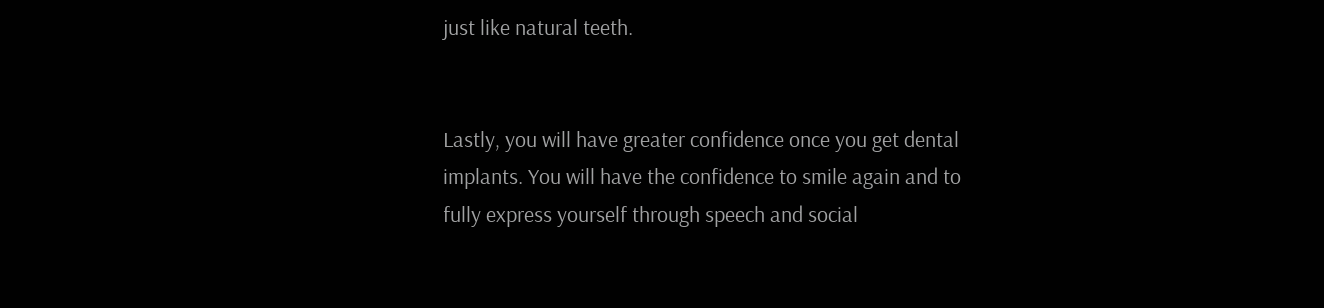just like natural teeth.


Lastly, you will have greater confidence once you get dental implants. You will have the confidence to smile again and to fully express yourself through speech and social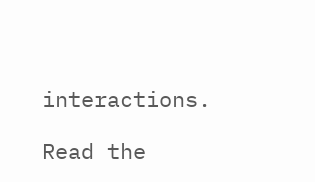interactions.

Read the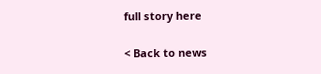full story here

< Back to news